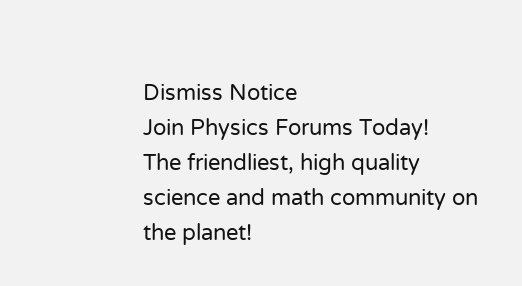Dismiss Notice
Join Physics Forums Today!
The friendliest, high quality science and math community on the planet!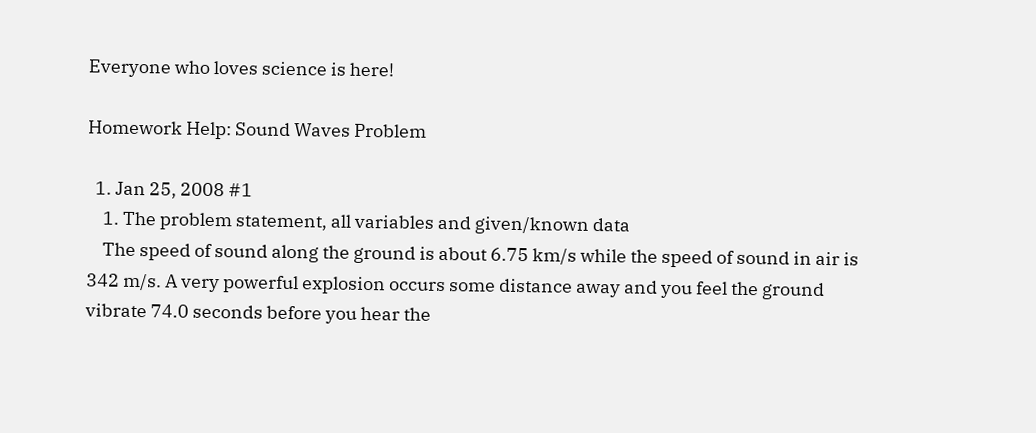Everyone who loves science is here!

Homework Help: Sound Waves Problem

  1. Jan 25, 2008 #1
    1. The problem statement, all variables and given/known data
    The speed of sound along the ground is about 6.75 km/s while the speed of sound in air is 342 m/s. A very powerful explosion occurs some distance away and you feel the ground vibrate 74.0 seconds before you hear the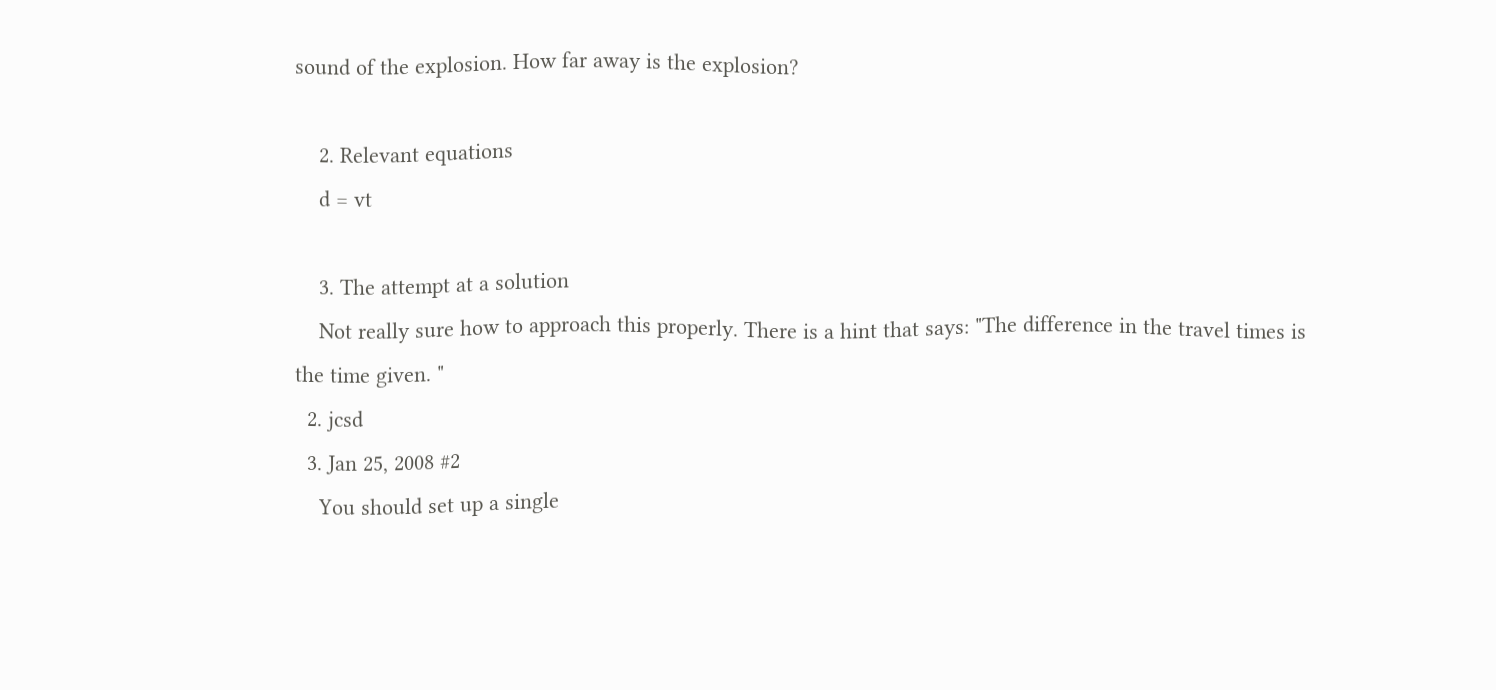sound of the explosion. How far away is the explosion?

    2. Relevant equations
    d = vt

    3. The attempt at a solution
    Not really sure how to approach this properly. There is a hint that says: "The difference in the travel times is the time given. "
  2. jcsd
  3. Jan 25, 2008 #2
    You should set up a single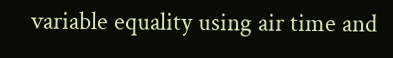variable equality using air time and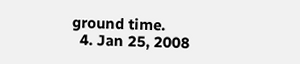ground time.
  4. Jan 25, 2008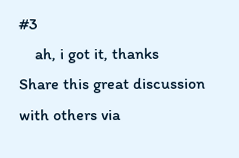#3
    ah, i got it, thanks
Share this great discussion with others via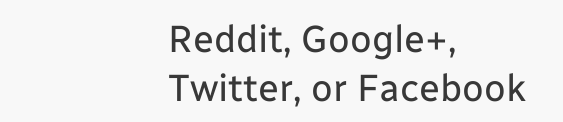Reddit, Google+, Twitter, or Facebook